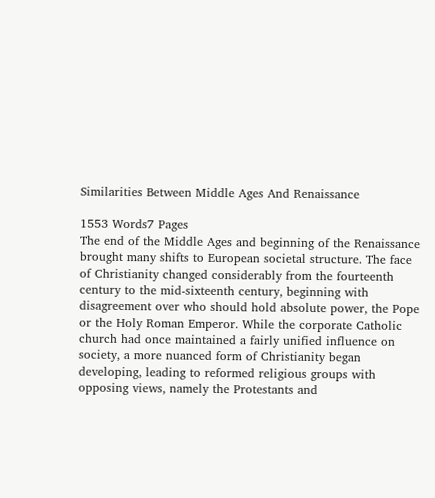Similarities Between Middle Ages And Renaissance

1553 Words7 Pages
The end of the Middle Ages and beginning of the Renaissance brought many shifts to European societal structure. The face of Christianity changed considerably from the fourteenth century to the mid-sixteenth century, beginning with disagreement over who should hold absolute power, the Pope or the Holy Roman Emperor. While the corporate Catholic church had once maintained a fairly unified influence on society, a more nuanced form of Christianity began developing, leading to reformed religious groups with opposing views, namely the Protestants and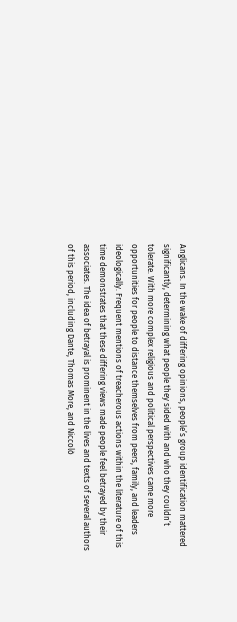Anglicans. In the wake of differing opinions, people’s group identification mattered significantly, determining what people they sided with and who they couldn’t tolerate. With more complex religious and political perspectives came more opportunities for people to distance themselves from peers, family, and leaders ideologically. Frequent mentions of treacherous actions within the literature of this time demonstrates that these differing views made people feel betrayed by their associates. The idea of betrayal is prominent in the lives and texts of several authors of this period, including Dante, Thomas More, and Niccolò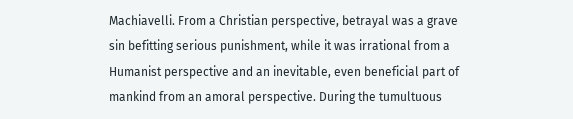Machiavelli. From a Christian perspective, betrayal was a grave sin befitting serious punishment, while it was irrational from a Humanist perspective and an inevitable, even beneficial part of mankind from an amoral perspective. During the tumultuous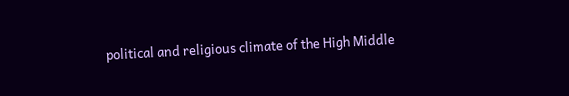political and religious climate of the High Middle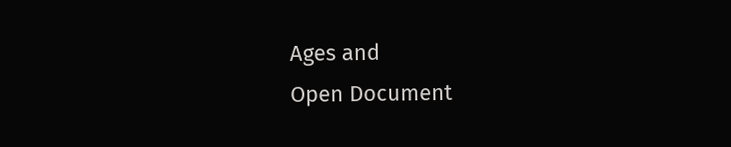Ages and
Open Document